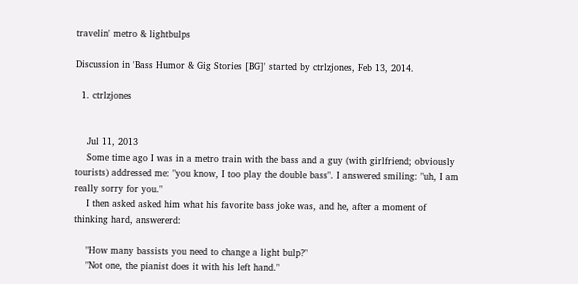travelin' metro & lightbulps

Discussion in 'Bass Humor & Gig Stories [BG]' started by ctrlzjones, Feb 13, 2014.

  1. ctrlzjones


    Jul 11, 2013
    Some time ago I was in a metro train with the bass and a guy (with girlfriend; obviously tourists) addressed me: "you know, I too play the double bass". I answered smiling: "uh, I am really sorry for you."
    I then asked asked him what his favorite bass joke was, and he, after a moment of thinking hard, answererd:

    "How many bassists you need to change a light bulp?"
    "Not one, the pianist does it with his left hand."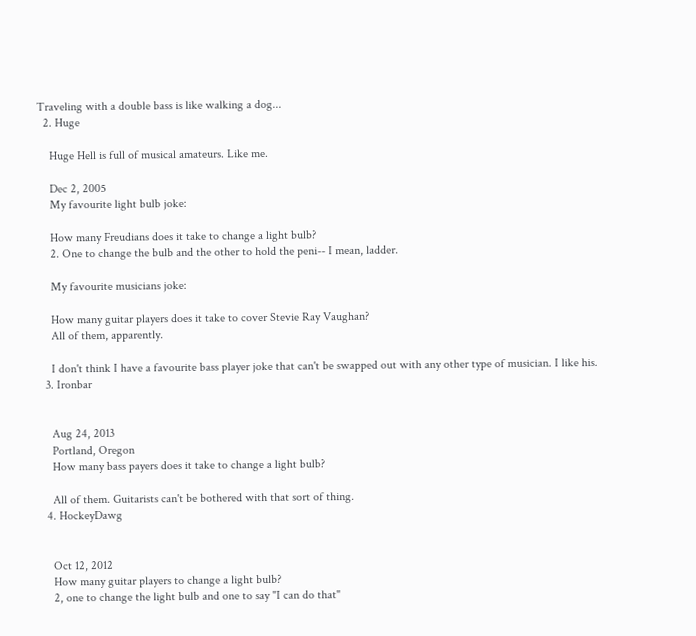Traveling with a double bass is like walking a dog...
  2. Huge

    Huge Hell is full of musical amateurs. Like me.

    Dec 2, 2005
    My favourite light bulb joke:

    How many Freudians does it take to change a light bulb?
    2. One to change the bulb and the other to hold the peni-- I mean, ladder.

    My favourite musicians joke:

    How many guitar players does it take to cover Stevie Ray Vaughan?
    All of them, apparently.

    I don't think I have a favourite bass player joke that can't be swapped out with any other type of musician. I like his.
  3. Ironbar


    Aug 24, 2013
    Portland, Oregon
    How many bass payers does it take to change a light bulb?

    All of them. Guitarists can't be bothered with that sort of thing.
  4. HockeyDawg


    Oct 12, 2012
    How many guitar players to change a light bulb?
    2, one to change the light bulb and one to say "I can do that"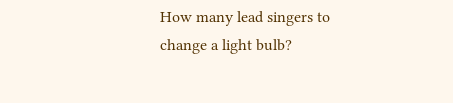How many lead singers to change a light bulb?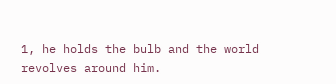1, he holds the bulb and the world revolves around him.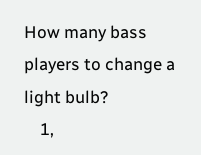How many bass players to change a light bulb?
    1,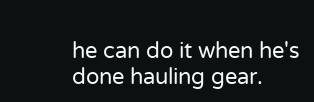he can do it when he's done hauling gear.